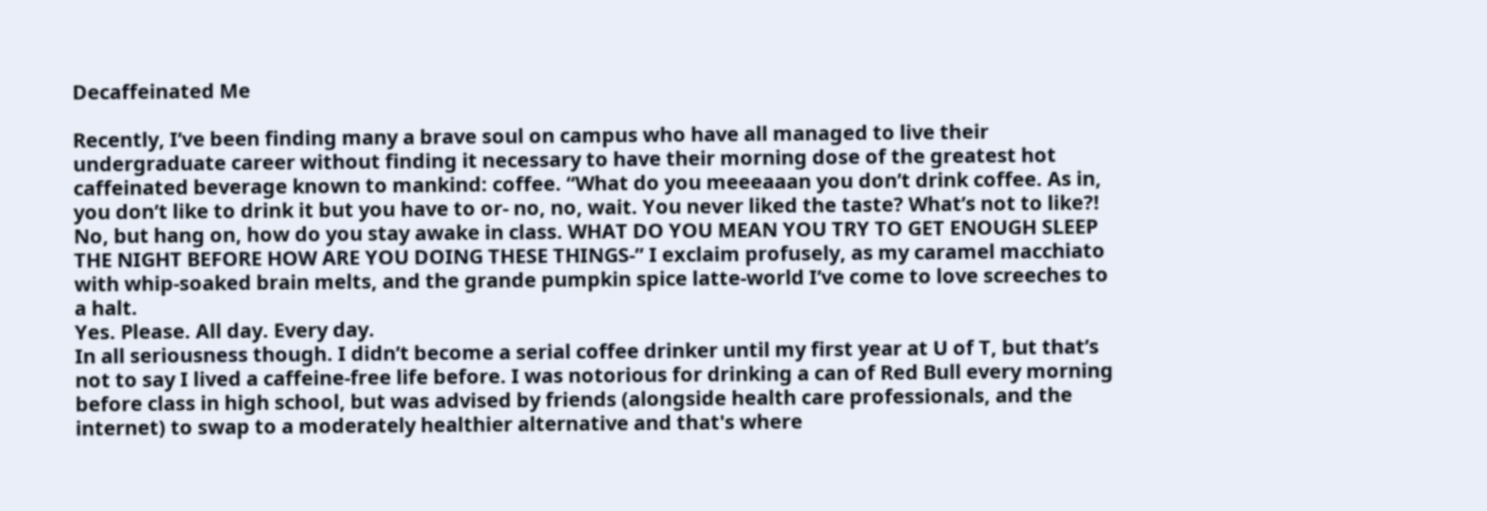Decaffeinated Me

Recently, I’ve been finding many a brave soul on campus who have all managed to live their undergraduate career without finding it necessary to have their morning dose of the greatest hot caffeinated beverage known to mankind: coffee. “What do you meeeaaan you don’t drink coffee. As in, you don’t like to drink it but you have to or- no, no, wait. You never liked the taste? What’s not to like?! No, but hang on, how do you stay awake in class. WHAT DO YOU MEAN YOU TRY TO GET ENOUGH SLEEP THE NIGHT BEFORE HOW ARE YOU DOING THESE THINGS-” I exclaim profusely, as my caramel macchiato with whip-soaked brain melts, and the grande pumpkin spice latte-world I’ve come to love screeches to a halt.
Yes. Please. All day. Every day.
In all seriousness though. I didn’t become a serial coffee drinker until my first year at U of T, but that’s not to say I lived a caffeine-free life before. I was notorious for drinking a can of Red Bull every morning before class in high school, but was advised by friends (alongside health care professionals, and the internet) to swap to a moderately healthier alternative and that's where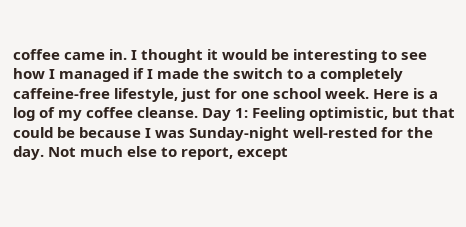coffee came in. I thought it would be interesting to see how I managed if I made the switch to a completely caffeine-free lifestyle, just for one school week. Here is a log of my coffee cleanse. Day 1: Feeling optimistic, but that could be because I was Sunday-night well-rested for the day. Not much else to report, except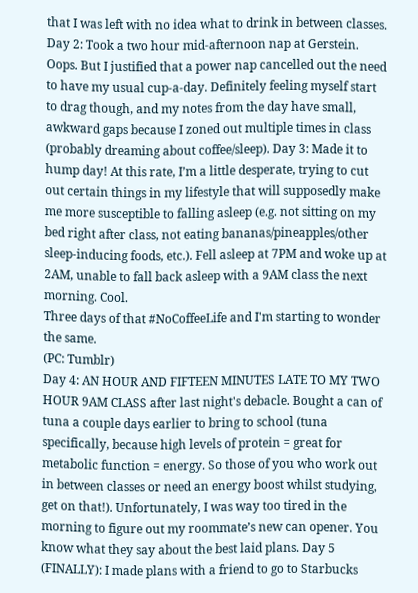that I was left with no idea what to drink in between classes. Day 2: Took a two hour mid-afternoon nap at Gerstein. Oops. But I justified that a power nap cancelled out the need to have my usual cup-a-day. Definitely feeling myself start to drag though, and my notes from the day have small, awkward gaps because I zoned out multiple times in class (probably dreaming about coffee/sleep). Day 3: Made it to hump day! At this rate, I’m a little desperate, trying to cut out certain things in my lifestyle that will supposedly make me more susceptible to falling asleep (e.g. not sitting on my bed right after class, not eating bananas/pineapples/other sleep-inducing foods, etc.). Fell asleep at 7PM and woke up at 2AM, unable to fall back asleep with a 9AM class the next morning. Cool.
Three days of that #NoCoffeeLife and I'm starting to wonder the same.
(PC: Tumblr)
Day 4: AN HOUR AND FIFTEEN MINUTES LATE TO MY TWO HOUR 9AM CLASS after last night's debacle. Bought a can of tuna a couple days earlier to bring to school (tuna specifically, because high levels of protein = great for metabolic function = energy. So those of you who work out in between classes or need an energy boost whilst studying, get on that!). Unfortunately, I was way too tired in the morning to figure out my roommate’s new can opener. You know what they say about the best laid plans. Day 5 (FINALLY): I made plans with a friend to go to Starbucks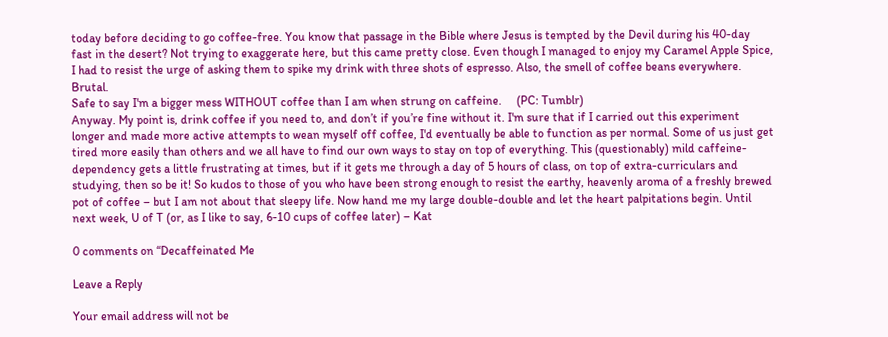today before deciding to go coffee-free. You know that passage in the Bible where Jesus is tempted by the Devil during his 40-day fast in the desert? Not trying to exaggerate here, but this came pretty close. Even though I managed to enjoy my Caramel Apple Spice, I had to resist the urge of asking them to spike my drink with three shots of espresso. Also, the smell of coffee beans everywhere. Brutal.
Safe to say I'm a bigger mess WITHOUT coffee than I am when strung on caffeine.     (PC: Tumblr)
Anyway. My point is, drink coffee if you need to, and don’t if you’re fine without it. I'm sure that if I carried out this experiment longer and made more active attempts to wean myself off coffee, I'd eventually be able to function as per normal. Some of us just get tired more easily than others and we all have to find our own ways to stay on top of everything. This (questionably) mild caffeine-dependency gets a little frustrating at times, but if it gets me through a day of 5 hours of class, on top of extra-curriculars and studying, then so be it! So kudos to those of you who have been strong enough to resist the earthy, heavenly aroma of a freshly brewed pot of coffee – but I am not about that sleepy life. Now hand me my large double-double and let the heart palpitations begin. Until next week, U of T (or, as I like to say, 6-10 cups of coffee later) – Kat

0 comments on “Decaffeinated Me

Leave a Reply

Your email address will not be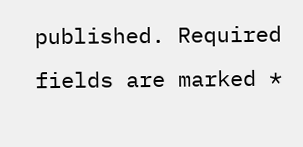published. Required fields are marked *